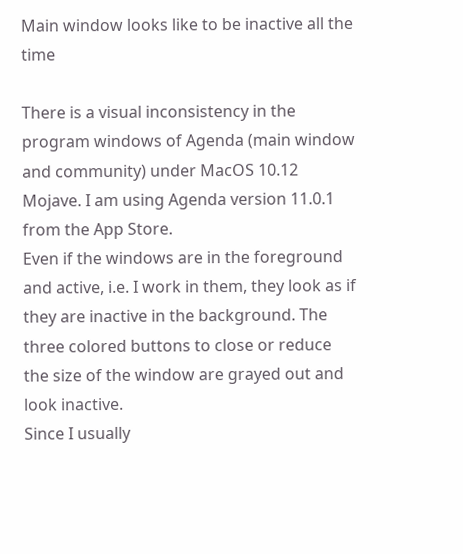Main window looks like to be inactive all the time

There is a visual inconsistency in the program windows of Agenda (main window and community) under MacOS 10.12 Mojave. I am using Agenda version 11.0.1 from the App Store.
Even if the windows are in the foreground and active, i.e. I work in them, they look as if they are inactive in the background. The three colored buttons to close or reduce the size of the window are grayed out and look inactive.
Since I usually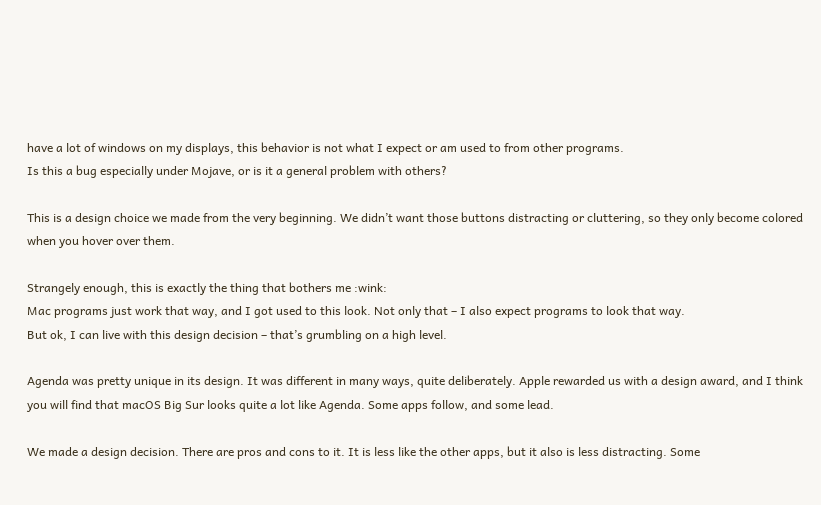have a lot of windows on my displays, this behavior is not what I expect or am used to from other programs.
Is this a bug especially under Mojave, or is it a general problem with others?

This is a design choice we made from the very beginning. We didn’t want those buttons distracting or cluttering, so they only become colored when you hover over them.

Strangely enough, this is exactly the thing that bothers me :wink:
Mac programs just work that way, and I got used to this look. Not only that – I also expect programs to look that way.
But ok, I can live with this design decision – that’s grumbling on a high level.

Agenda was pretty unique in its design. It was different in many ways, quite deliberately. Apple rewarded us with a design award, and I think you will find that macOS Big Sur looks quite a lot like Agenda. Some apps follow, and some lead.

We made a design decision. There are pros and cons to it. It is less like the other apps, but it also is less distracting. Some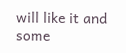will like it and some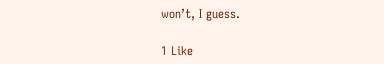won’t, I guess.

1 Like